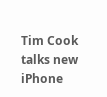Tim Cook talks new iPhone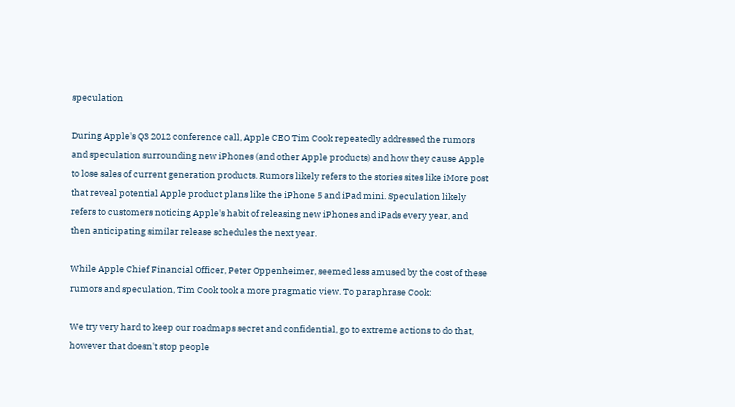speculation

During Apple's Q3 2012 conference call, Apple CEO Tim Cook repeatedly addressed the rumors and speculation surrounding new iPhones (and other Apple products) and how they cause Apple to lose sales of current generation products. Rumors likely refers to the stories sites like iMore post that reveal potential Apple product plans like the iPhone 5 and iPad mini. Speculation likely refers to customers noticing Apple's habit of releasing new iPhones and iPads every year, and then anticipating similar release schedules the next year.

While Apple Chief Financial Officer, Peter Oppenheimer, seemed less amused by the cost of these rumors and speculation, Tim Cook took a more pragmatic view. To paraphrase Cook:

We try very hard to keep our roadmaps secret and confidential, go to extreme actions to do that, however that doesn't stop people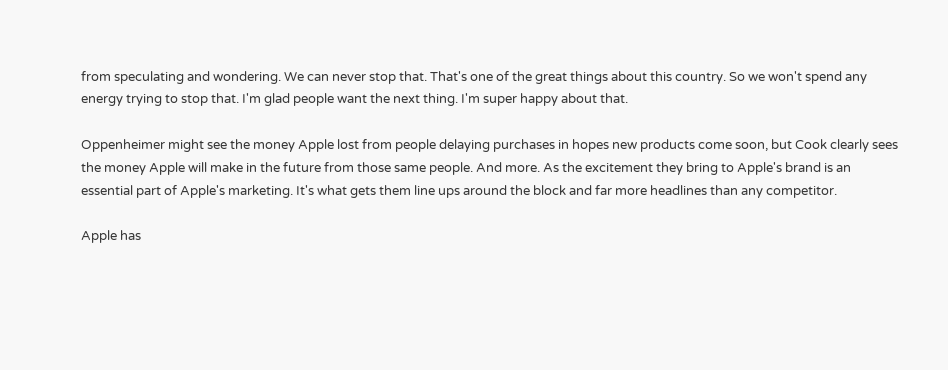from speculating and wondering. We can never stop that. That's one of the great things about this country. So we won't spend any energy trying to stop that. I'm glad people want the next thing. I'm super happy about that.

Oppenheimer might see the money Apple lost from people delaying purchases in hopes new products come soon, but Cook clearly sees the money Apple will make in the future from those same people. And more. As the excitement they bring to Apple's brand is an essential part of Apple's marketing. It's what gets them line ups around the block and far more headlines than any competitor.

Apple has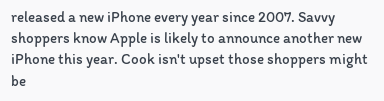released a new iPhone every year since 2007. Savvy shoppers know Apple is likely to announce another new iPhone this year. Cook isn't upset those shoppers might be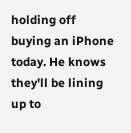holding off buying an iPhone today. He knows they'll be lining up to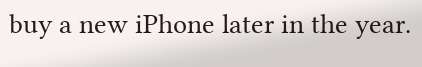buy a new iPhone later in the year.